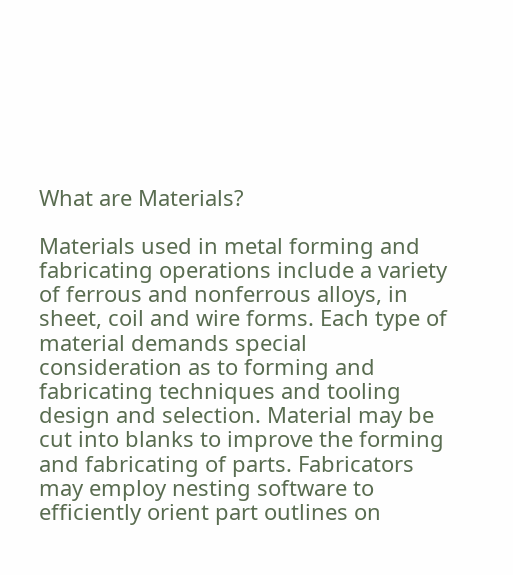What are Materials?

Materials used in metal forming and fabricating operations include a variety of ferrous and nonferrous alloys, in sheet, coil and wire forms. Each type of material demands special consideration as to forming and fabricating techniques and tooling design and selection. Material may be cut into blanks to improve the forming and fabricating of parts. Fabricators may employ nesting software to efficiently orient part outlines on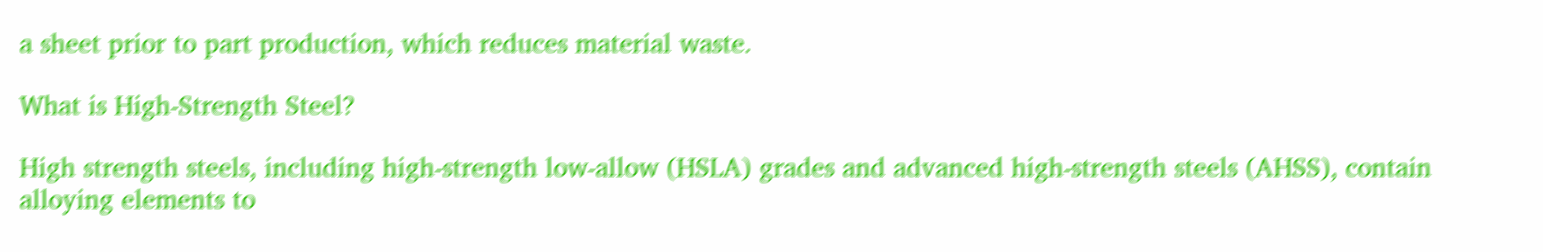a sheet prior to part production, which reduces material waste.

What is High-Strength Steel?

High strength steels, including high-strength low-allow (HSLA) grades and advanced high-strength steels (AHSS), contain alloying elements to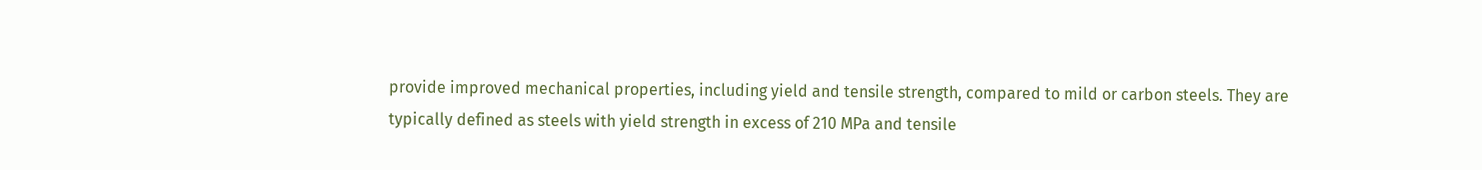provide improved mechanical properties, including yield and tensile strength, compared to mild or carbon steels. They are typically defined as steels with yield strength in excess of 210 MPa and tensile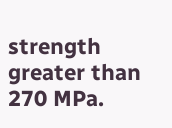strength greater than 270 MPa.